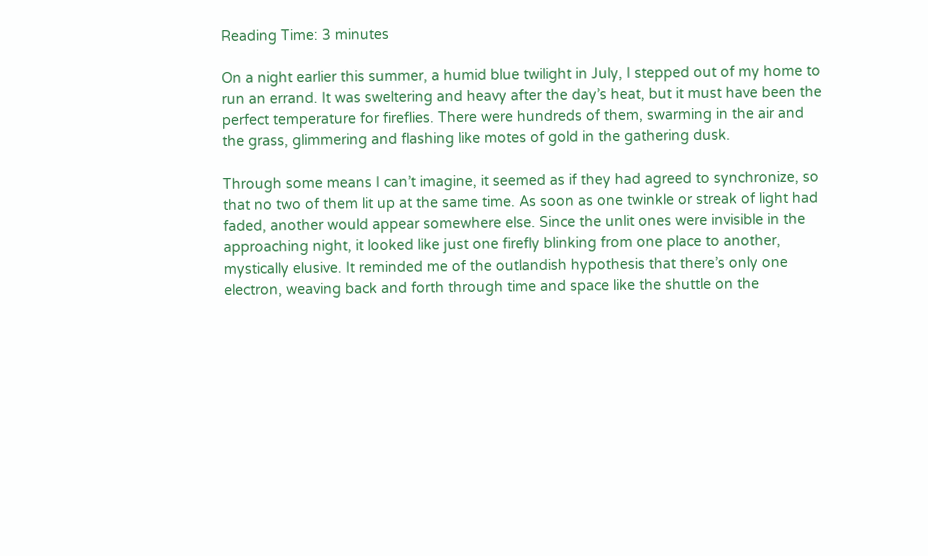Reading Time: 3 minutes

On a night earlier this summer, a humid blue twilight in July, I stepped out of my home to run an errand. It was sweltering and heavy after the day’s heat, but it must have been the perfect temperature for fireflies. There were hundreds of them, swarming in the air and the grass, glimmering and flashing like motes of gold in the gathering dusk.

Through some means I can’t imagine, it seemed as if they had agreed to synchronize, so that no two of them lit up at the same time. As soon as one twinkle or streak of light had faded, another would appear somewhere else. Since the unlit ones were invisible in the approaching night, it looked like just one firefly blinking from one place to another, mystically elusive. It reminded me of the outlandish hypothesis that there’s only one electron, weaving back and forth through time and space like the shuttle on the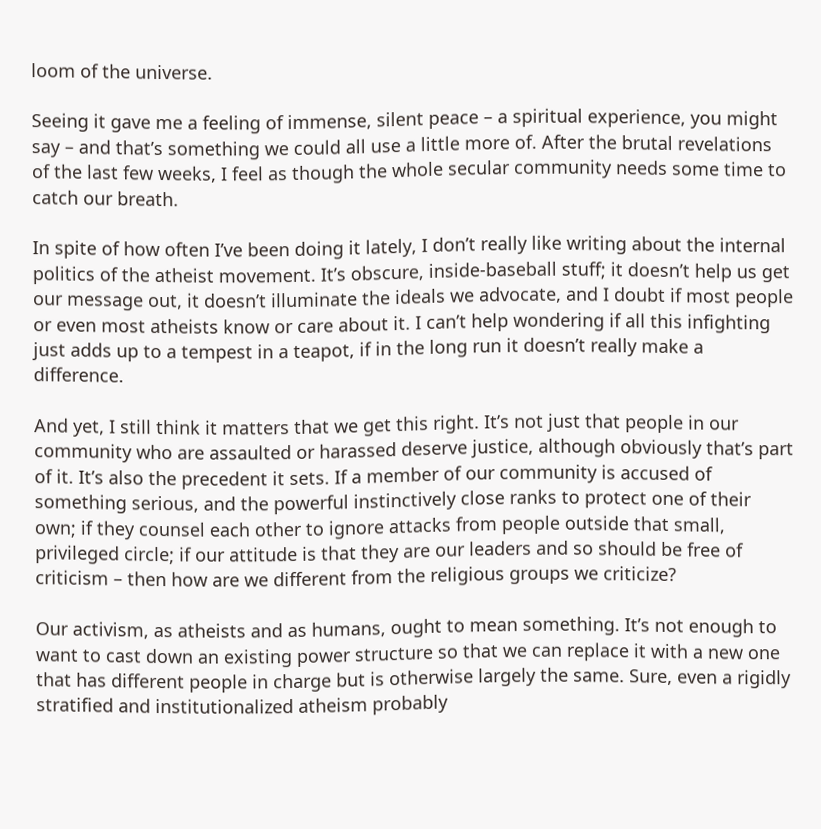loom of the universe.

Seeing it gave me a feeling of immense, silent peace – a spiritual experience, you might say – and that’s something we could all use a little more of. After the brutal revelations of the last few weeks, I feel as though the whole secular community needs some time to catch our breath.

In spite of how often I’ve been doing it lately, I don’t really like writing about the internal politics of the atheist movement. It’s obscure, inside-baseball stuff; it doesn’t help us get our message out, it doesn’t illuminate the ideals we advocate, and I doubt if most people or even most atheists know or care about it. I can’t help wondering if all this infighting just adds up to a tempest in a teapot, if in the long run it doesn’t really make a difference.

And yet, I still think it matters that we get this right. It’s not just that people in our community who are assaulted or harassed deserve justice, although obviously that’s part of it. It’s also the precedent it sets. If a member of our community is accused of something serious, and the powerful instinctively close ranks to protect one of their own; if they counsel each other to ignore attacks from people outside that small, privileged circle; if our attitude is that they are our leaders and so should be free of criticism – then how are we different from the religious groups we criticize?

Our activism, as atheists and as humans, ought to mean something. It’s not enough to want to cast down an existing power structure so that we can replace it with a new one that has different people in charge but is otherwise largely the same. Sure, even a rigidly stratified and institutionalized atheism probably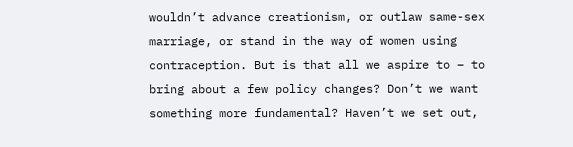wouldn’t advance creationism, or outlaw same-sex marriage, or stand in the way of women using contraception. But is that all we aspire to – to bring about a few policy changes? Don’t we want something more fundamental? Haven’t we set out,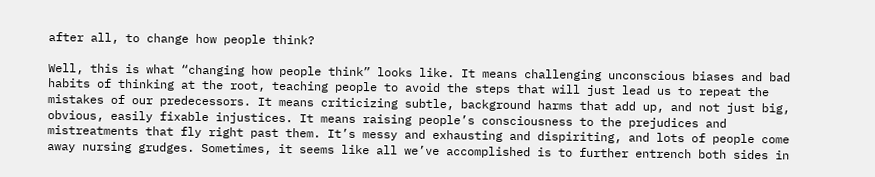after all, to change how people think?

Well, this is what “changing how people think” looks like. It means challenging unconscious biases and bad habits of thinking at the root, teaching people to avoid the steps that will just lead us to repeat the mistakes of our predecessors. It means criticizing subtle, background harms that add up, and not just big, obvious, easily fixable injustices. It means raising people’s consciousness to the prejudices and mistreatments that fly right past them. It’s messy and exhausting and dispiriting, and lots of people come away nursing grudges. Sometimes, it seems like all we’ve accomplished is to further entrench both sides in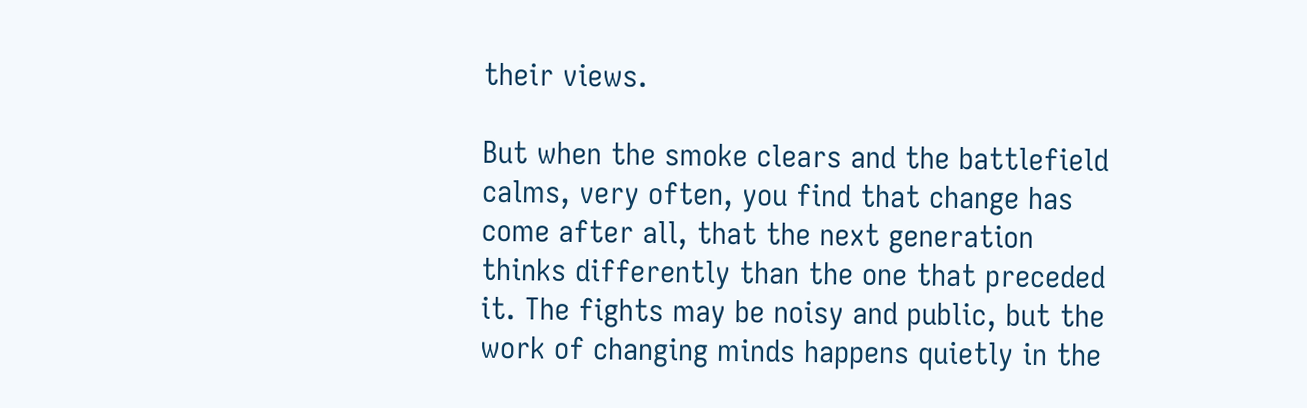their views.

But when the smoke clears and the battlefield calms, very often, you find that change has come after all, that the next generation thinks differently than the one that preceded it. The fights may be noisy and public, but the work of changing minds happens quietly in the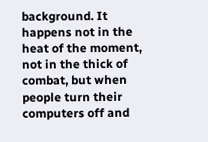background. It happens not in the heat of the moment, not in the thick of combat, but when people turn their computers off and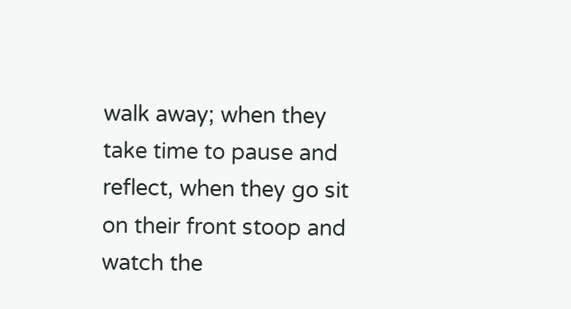walk away; when they take time to pause and reflect, when they go sit on their front stoop and watch the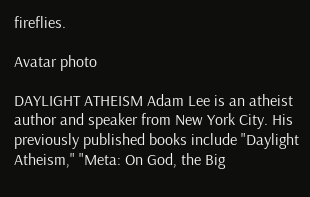fireflies.

Avatar photo

DAYLIGHT ATHEISM Adam Lee is an atheist author and speaker from New York City. His previously published books include "Daylight Atheism," "Meta: On God, the Big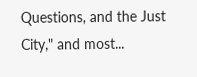Questions, and the Just City," and most...